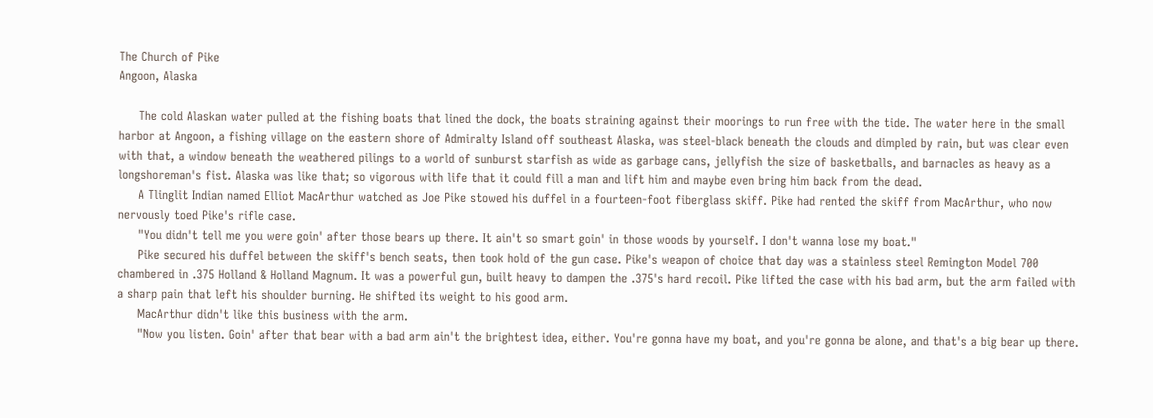The Church of Pike
Angoon, Alaska

     The cold Alaskan water pulled at the fishing boats that lined the dock, the boats straining against their moorings to run free with the tide. The water here in the small harbor at Angoon, a fishing village on the eastern shore of Admiralty Island off southeast Alaska, was steel-black beneath the clouds and dimpled by rain, but was clear even with that, a window beneath the weathered pilings to a world of sunburst starfish as wide as garbage cans, jellyfish the size of basketballs, and barnacles as heavy as a longshoreman's fist. Alaska was like that; so vigorous with life that it could fill a man and lift him and maybe even bring him back from the dead.
     A Tlinglit Indian named Elliot MacArthur watched as Joe Pike stowed his duffel in a fourteen-foot fiberglass skiff. Pike had rented the skiff from MacArthur, who now nervously toed Pike's rifle case.
     "You didn't tell me you were goin' after those bears up there. It ain't so smart goin' in those woods by yourself. I don't wanna lose my boat."
     Pike secured his duffel between the skiff's bench seats, then took hold of the gun case. Pike's weapon of choice that day was a stainless steel Remington Model 700 chambered in .375 Holland & Holland Magnum. It was a powerful gun, built heavy to dampen the .375's hard recoil. Pike lifted the case with his bad arm, but the arm failed with a sharp pain that left his shoulder burning. He shifted its weight to his good arm.
     MacArthur didn't like this business with the arm.
     "Now you listen. Goin' after that bear with a bad arm ain't the brightest idea, either. You're gonna have my boat, and you're gonna be alone, and that's a big bear up there.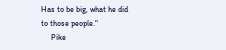Has to be big, what he did to those people."
     Pike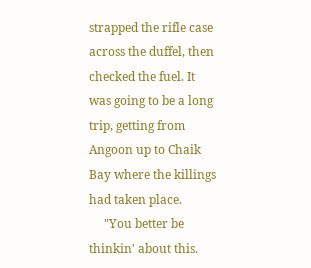strapped the rifle case across the duffel, then checked the fuel. It was going to be a long trip, getting from Angoon up to Chaik Bay where the killings had taken place.
     "You better be thinkin' about this.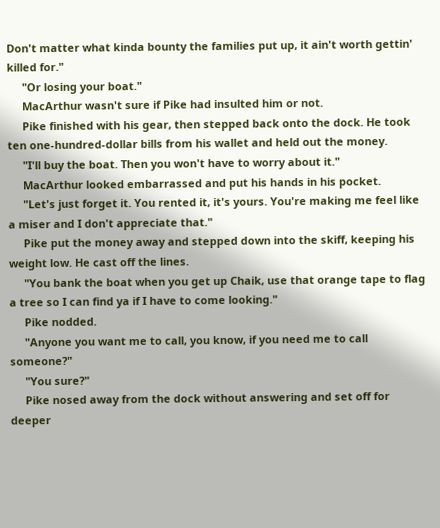Don't matter what kinda bounty the families put up, it ain't worth gettin' killed for."
     "Or losing your boat."
     MacArthur wasn't sure if Pike had insulted him or not.
     Pike finished with his gear, then stepped back onto the dock. He took ten one-hundred-dollar bills from his wallet and held out the money.
     "I'll buy the boat. Then you won't have to worry about it."
     MacArthur looked embarrassed and put his hands in his pocket.
     "Let's just forget it. You rented it, it's yours. You're making me feel like a miser and I don't appreciate that."
     Pike put the money away and stepped down into the skiff, keeping his weight low. He cast off the lines.
     "You bank the boat when you get up Chaik, use that orange tape to flag a tree so I can find ya if I have to come looking."
     Pike nodded.
     "Anyone you want me to call, you know, if you need me to call someone?"
     "You sure?"
     Pike nosed away from the dock without answering and set off for deeper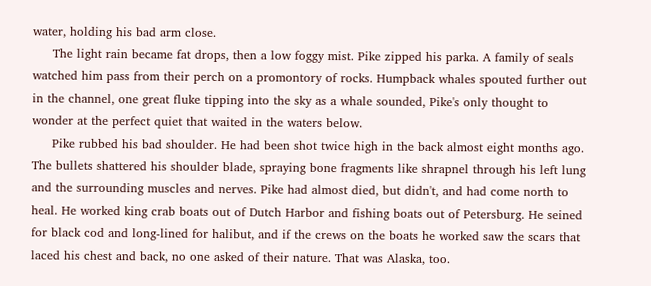water, holding his bad arm close.
     The light rain became fat drops, then a low foggy mist. Pike zipped his parka. A family of seals watched him pass from their perch on a promontory of rocks. Humpback whales spouted further out in the channel, one great fluke tipping into the sky as a whale sounded, Pike's only thought to wonder at the perfect quiet that waited in the waters below.
     Pike rubbed his bad shoulder. He had been shot twice high in the back almost eight months ago. The bullets shattered his shoulder blade, spraying bone fragments like shrapnel through his left lung and the surrounding muscles and nerves. Pike had almost died, but didn't, and had come north to heal. He worked king crab boats out of Dutch Harbor and fishing boats out of Petersburg. He seined for black cod and long-lined for halibut, and if the crews on the boats he worked saw the scars that laced his chest and back, no one asked of their nature. That was Alaska, too.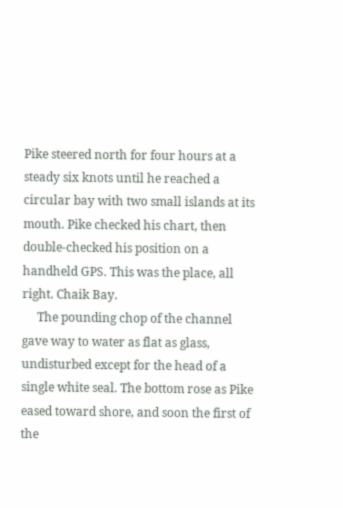Pike steered north for four hours at a steady six knots until he reached a circular bay with two small islands at its mouth. Pike checked his chart, then double-checked his position on a handheld GPS. This was the place, all right. Chaik Bay.
     The pounding chop of the channel gave way to water as flat as glass, undisturbed except for the head of a single white seal. The bottom rose as Pike eased toward shore, and soon the first of the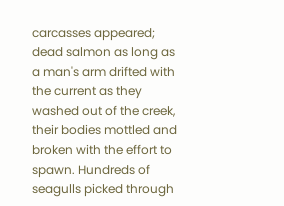carcasses appeared; dead salmon as long as a man's arm drifted with the current as they washed out of the creek, their bodies mottled and broken with the effort to spawn. Hundreds of seagulls picked through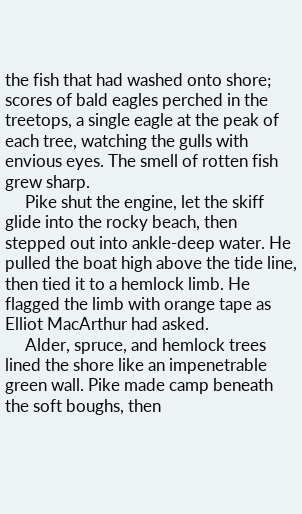the fish that had washed onto shore; scores of bald eagles perched in the treetops, a single eagle at the peak of each tree, watching the gulls with envious eyes. The smell of rotten fish grew sharp.
     Pike shut the engine, let the skiff glide into the rocky beach, then stepped out into ankle-deep water. He pulled the boat high above the tide line, then tied it to a hemlock limb. He flagged the limb with orange tape as Elliot MacArthur had asked.
     Alder, spruce, and hemlock trees lined the shore like an impenetrable green wall. Pike made camp beneath the soft boughs, then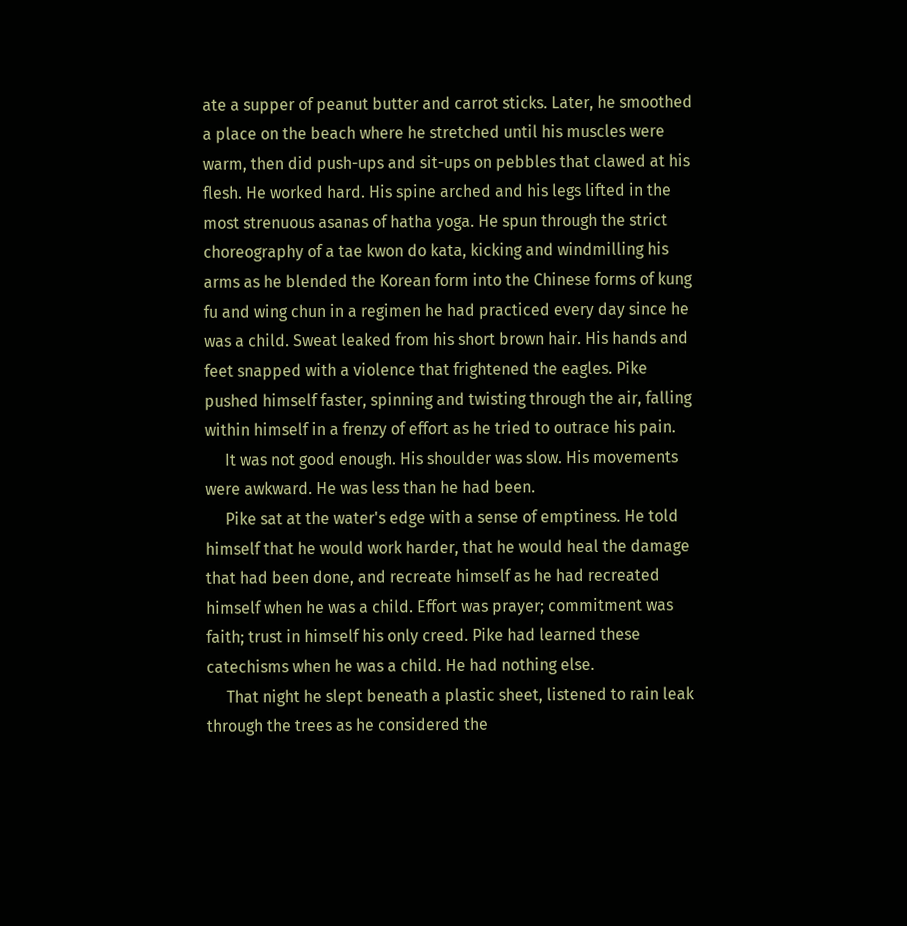ate a supper of peanut butter and carrot sticks. Later, he smoothed a place on the beach where he stretched until his muscles were warm, then did push-ups and sit-ups on pebbles that clawed at his flesh. He worked hard. His spine arched and his legs lifted in the most strenuous asanas of hatha yoga. He spun through the strict choreography of a tae kwon do kata, kicking and windmilling his arms as he blended the Korean form into the Chinese forms of kung fu and wing chun in a regimen he had practiced every day since he was a child. Sweat leaked from his short brown hair. His hands and feet snapped with a violence that frightened the eagles. Pike pushed himself faster, spinning and twisting through the air, falling within himself in a frenzy of effort as he tried to outrace his pain.
     It was not good enough. His shoulder was slow. His movements were awkward. He was less than he had been.
     Pike sat at the water's edge with a sense of emptiness. He told himself that he would work harder, that he would heal the damage that had been done, and recreate himself as he had recreated himself when he was a child. Effort was prayer; commitment was faith; trust in himself his only creed. Pike had learned these catechisms when he was a child. He had nothing else.
     That night he slept beneath a plastic sheet, listened to rain leak through the trees as he considered the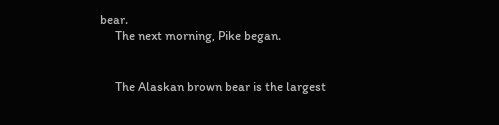bear.
     The next morning, Pike began.


     The Alaskan brown bear is the largest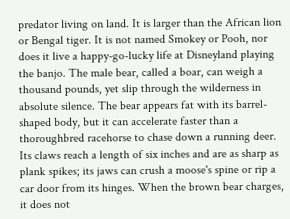predator living on land. It is larger than the African lion or Bengal tiger. It is not named Smokey or Pooh, nor does it live a happy-go-lucky life at Disneyland playing the banjo. The male bear, called a boar, can weigh a thousand pounds, yet slip through the wilderness in absolute silence. The bear appears fat with its barrel-shaped body, but it can accelerate faster than a thoroughbred racehorse to chase down a running deer. Its claws reach a length of six inches and are as sharp as plank spikes; its jaws can crush a moose's spine or rip a car door from its hinges. When the brown bear charges, it does not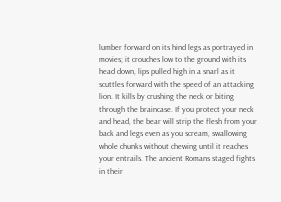lumber forward on its hind legs as portrayed in movies; it crouches low to the ground with its head down, lips pulled high in a snarl as it scuttles forward with the speed of an attacking lion. It kills by crushing the neck or biting through the braincase. If you protect your neck and head, the bear will strip the flesh from your back and legs even as you scream, swallowing whole chunks without chewing until it reaches your entrails. The ancient Romans staged fights in their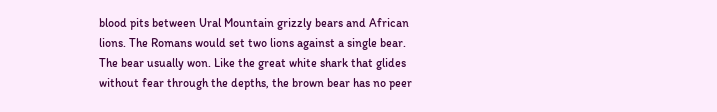blood pits between Ural Mountain grizzly bears and African lions. The Romans would set two lions against a single bear. The bear usually won. Like the great white shark that glides without fear through the depths, the brown bear has no peer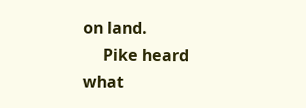on land.
     Pike heard what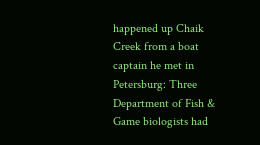happened up Chaik Creek from a boat captain he met in Petersburg: Three Department of Fish & Game biologists had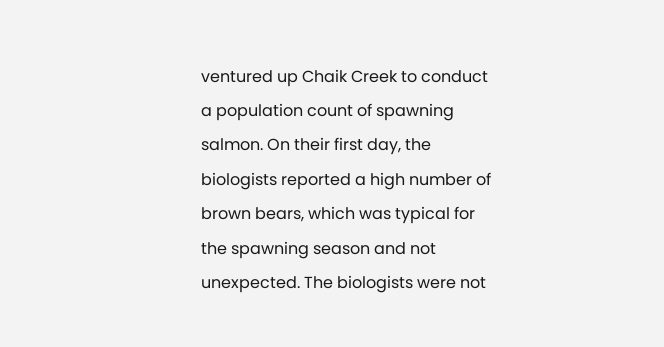ventured up Chaik Creek to conduct a population count of spawning salmon. On their first day, the biologists reported a high number of brown bears, which was typical for the spawning season and not unexpected. The biologists were not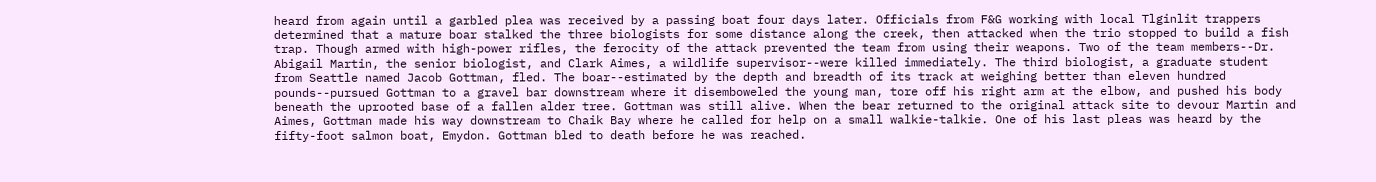heard from again until a garbled plea was received by a passing boat four days later. Officials from F&G working with local Tlginlit trappers determined that a mature boar stalked the three biologists for some distance along the creek, then attacked when the trio stopped to build a fish trap. Though armed with high-power rifles, the ferocity of the attack prevented the team from using their weapons. Two of the team members--Dr. Abigail Martin, the senior biologist, and Clark Aimes, a wildlife supervisor--were killed immediately. The third biologist, a graduate student from Seattle named Jacob Gottman, fled. The boar--estimated by the depth and breadth of its track at weighing better than eleven hundred pounds--pursued Gottman to a gravel bar downstream where it disemboweled the young man, tore off his right arm at the elbow, and pushed his body beneath the uprooted base of a fallen alder tree. Gottman was still alive. When the bear returned to the original attack site to devour Martin and Aimes, Gottman made his way downstream to Chaik Bay where he called for help on a small walkie-talkie. One of his last pleas was heard by the fifty-foot salmon boat, Emydon. Gottman bled to death before he was reached.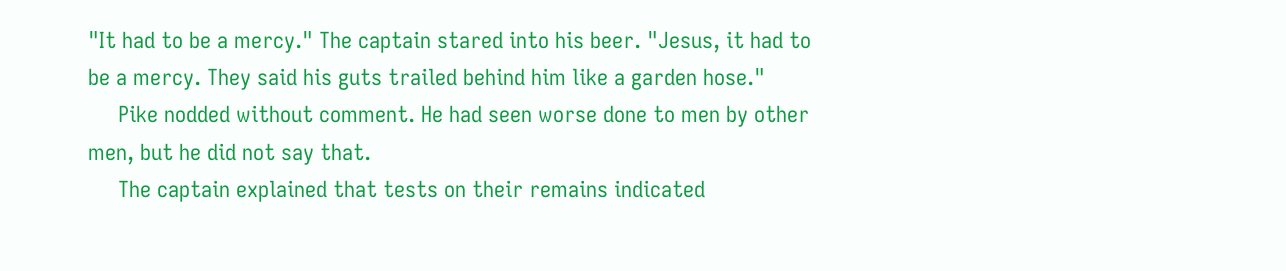"It had to be a mercy." The captain stared into his beer. "Jesus, it had to be a mercy. They said his guts trailed behind him like a garden hose."
     Pike nodded without comment. He had seen worse done to men by other men, but he did not say that.
     The captain explained that tests on their remains indicated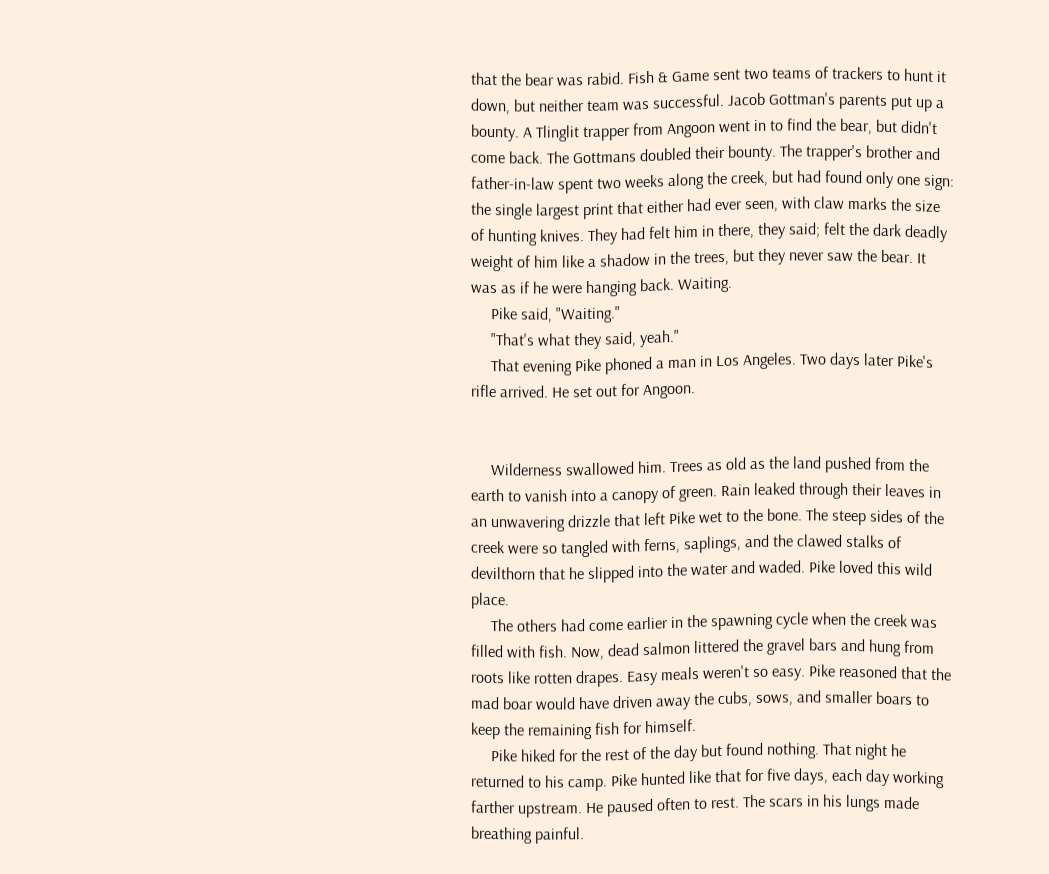that the bear was rabid. Fish & Game sent two teams of trackers to hunt it down, but neither team was successful. Jacob Gottman's parents put up a bounty. A Tlinglit trapper from Angoon went in to find the bear, but didn't come back. The Gottmans doubled their bounty. The trapper's brother and father-in-law spent two weeks along the creek, but had found only one sign: the single largest print that either had ever seen, with claw marks the size of hunting knives. They had felt him in there, they said; felt the dark deadly weight of him like a shadow in the trees, but they never saw the bear. It was as if he were hanging back. Waiting.
     Pike said, "Waiting."
     "That's what they said, yeah."
     That evening Pike phoned a man in Los Angeles. Two days later Pike's rifle arrived. He set out for Angoon.


     Wilderness swallowed him. Trees as old as the land pushed from the earth to vanish into a canopy of green. Rain leaked through their leaves in an unwavering drizzle that left Pike wet to the bone. The steep sides of the creek were so tangled with ferns, saplings, and the clawed stalks of devilthorn that he slipped into the water and waded. Pike loved this wild place.
     The others had come earlier in the spawning cycle when the creek was filled with fish. Now, dead salmon littered the gravel bars and hung from roots like rotten drapes. Easy meals weren't so easy. Pike reasoned that the mad boar would have driven away the cubs, sows, and smaller boars to keep the remaining fish for himself.
     Pike hiked for the rest of the day but found nothing. That night he returned to his camp. Pike hunted like that for five days, each day working farther upstream. He paused often to rest. The scars in his lungs made breathing painful.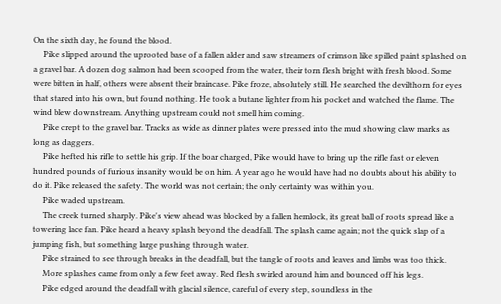On the sixth day, he found the blood.
     Pike slipped around the uprooted base of a fallen alder and saw streamers of crimson like spilled paint splashed on a gravel bar. A dozen dog salmon had been scooped from the water, their torn flesh bright with fresh blood. Some were bitten in half, others were absent their braincase. Pike froze, absolutely still. He searched the devilthorn for eyes that stared into his own, but found nothing. He took a butane lighter from his pocket and watched the flame. The wind blew downstream. Anything upstream could not smell him coming.
     Pike crept to the gravel bar. Tracks as wide as dinner plates were pressed into the mud showing claw marks as long as daggers.
     Pike hefted his rifle to settle his grip. If the boar charged, Pike would have to bring up the rifle fast or eleven hundred pounds of furious insanity would be on him. A year ago he would have had no doubts about his ability to do it. Pike released the safety. The world was not certain; the only certainty was within you.
     Pike waded upstream.
     The creek turned sharply. Pike's view ahead was blocked by a fallen hemlock, its great ball of roots spread like a towering lace fan. Pike heard a heavy splash beyond the deadfall. The splash came again; not the quick slap of a jumping fish, but something large pushing through water.
     Pike strained to see through breaks in the deadfall, but the tangle of roots and leaves and limbs was too thick.
     More splashes came from only a few feet away. Red flesh swirled around him and bounced off his legs.
     Pike edged around the deadfall with glacial silence, careful of every step, soundless in the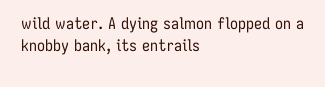wild water. A dying salmon flopped on a knobby bank, its entrails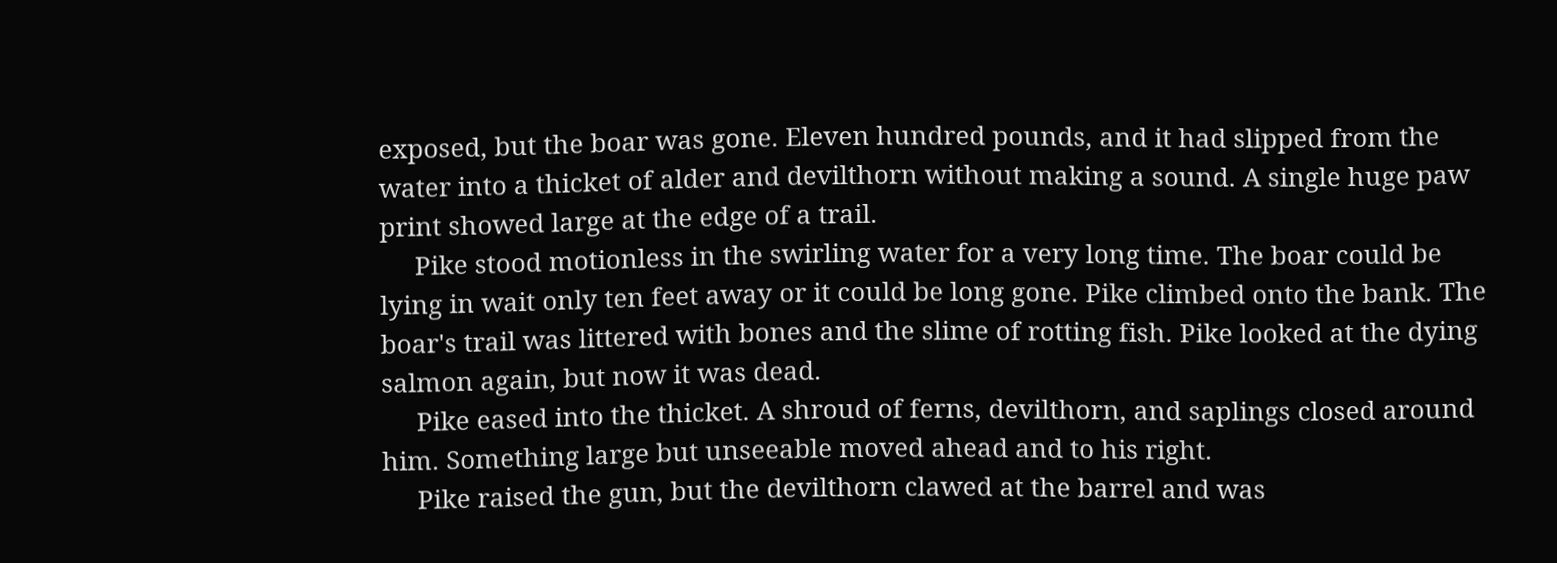exposed, but the boar was gone. Eleven hundred pounds, and it had slipped from the water into a thicket of alder and devilthorn without making a sound. A single huge paw print showed large at the edge of a trail.
     Pike stood motionless in the swirling water for a very long time. The boar could be lying in wait only ten feet away or it could be long gone. Pike climbed onto the bank. The boar's trail was littered with bones and the slime of rotting fish. Pike looked at the dying salmon again, but now it was dead.
     Pike eased into the thicket. A shroud of ferns, devilthorn, and saplings closed around him. Something large but unseeable moved ahead and to his right.
     Pike raised the gun, but the devilthorn clawed at the barrel and was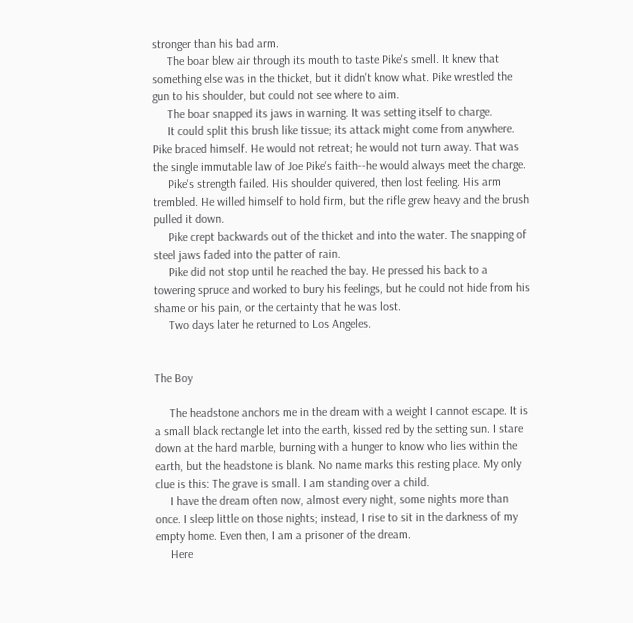stronger than his bad arm.
     The boar blew air through its mouth to taste Pike's smell. It knew that something else was in the thicket, but it didn't know what. Pike wrestled the gun to his shoulder, but could not see where to aim.
     The boar snapped its jaws in warning. It was setting itself to charge.
     It could split this brush like tissue; its attack might come from anywhere. Pike braced himself. He would not retreat; he would not turn away. That was the single immutable law of Joe Pike's faith--he would always meet the charge.
     Pike's strength failed. His shoulder quivered, then lost feeling. His arm trembled. He willed himself to hold firm, but the rifle grew heavy and the brush pulled it down.
     Pike crept backwards out of the thicket and into the water. The snapping of steel jaws faded into the patter of rain.
     Pike did not stop until he reached the bay. He pressed his back to a towering spruce and worked to bury his feelings, but he could not hide from his shame or his pain, or the certainty that he was lost.
     Two days later he returned to Los Angeles.


The Boy

     The headstone anchors me in the dream with a weight I cannot escape. It is a small black rectangle let into the earth, kissed red by the setting sun. I stare down at the hard marble, burning with a hunger to know who lies within the earth, but the headstone is blank. No name marks this resting place. My only clue is this: The grave is small. I am standing over a child.
     I have the dream often now, almost every night, some nights more than once. I sleep little on those nights; instead, I rise to sit in the darkness of my empty home. Even then, I am a prisoner of the dream.
     Here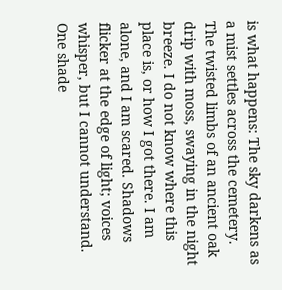is what happens: The sky darkens as a mist settles across the cemetery. The twisted limbs of an ancient oak drip with moss, swaying in the night breeze. I do not know where this place is, or how I got there. I am alone, and I am scared. Shadows flicker at the edge of light; voices whisper, but I cannot understand. One shade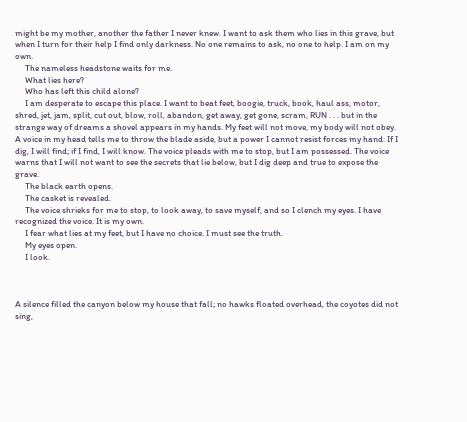might be my mother, another the father I never knew. I want to ask them who lies in this grave, but when I turn for their help I find only darkness. No one remains to ask, no one to help. I am on my own.
     The nameless headstone waits for me.
     What lies here?
     Who has left this child alone?
     I am desperate to escape this place. I want to beat feet, boogie, truck, book, haul ass, motor, shred, jet, jam, split, cut out, blow, roll, abandon, get away, get gone, scram, RUN . . . but in the strange way of dreams a shovel appears in my hands. My feet will not move, my body will not obey. A voice in my head tells me to throw the blade aside, but a power I cannot resist forces my hand: If I dig, I will find; if I find, I will know. The voice pleads with me to stop, but I am possessed. The voice warns that I will not want to see the secrets that lie below, but I dig deep and true to expose the grave.
     The black earth opens.
     The casket is revealed.
     The voice shrieks for me to stop, to look away, to save myself, and so I clench my eyes. I have recognized the voice. It is my own.
     I fear what lies at my feet, but I have no choice. I must see the truth.
     My eyes open.
     I look.



A silence filled the canyon below my house that fall; no hawks floated overhead, the coyotes did not sing,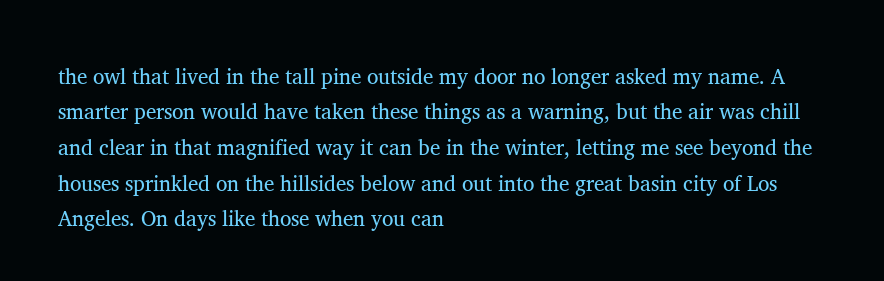the owl that lived in the tall pine outside my door no longer asked my name. A smarter person would have taken these things as a warning, but the air was chill and clear in that magnified way it can be in the winter, letting me see beyond the houses sprinkled on the hillsides below and out into the great basin city of Los Angeles. On days like those when you can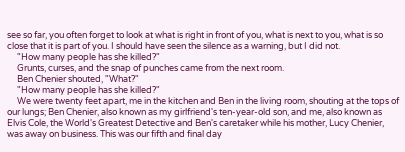see so far, you often forget to look at what is right in front of you, what is next to you, what is so close that it is part of you. I should have seen the silence as a warning, but I did not.
     "How many people has she killed?"
     Grunts, curses, and the snap of punches came from the next room.
     Ben Chenier shouted, "What?"
     "How many people has she killed?"
     We were twenty feet apart, me in the kitchen and Ben in the living room, shouting at the tops of our lungs; Ben Chenier, also known as my girlfriend's ten-year-old son, and me, also known as Elvis Cole, the World's Greatest Detective and Ben's caretaker while his mother, Lucy Chenier, was away on business. This was our fifth and final day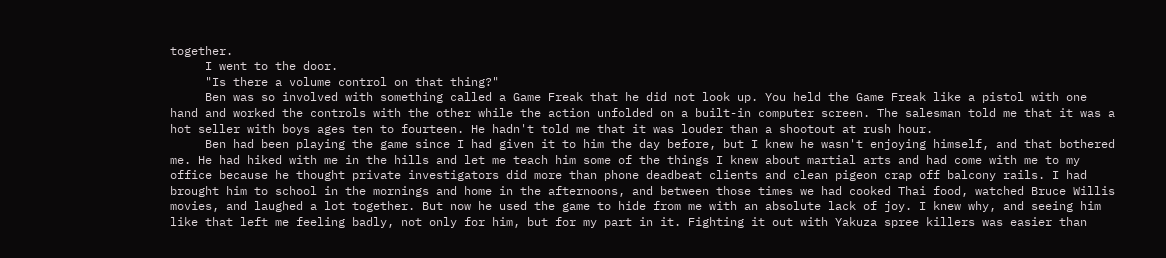together.
     I went to the door.
     "Is there a volume control on that thing?"
     Ben was so involved with something called a Game Freak that he did not look up. You held the Game Freak like a pistol with one hand and worked the controls with the other while the action unfolded on a built-in computer screen. The salesman told me that it was a hot seller with boys ages ten to fourteen. He hadn't told me that it was louder than a shootout at rush hour.
     Ben had been playing the game since I had given it to him the day before, but I knew he wasn't enjoying himself, and that bothered me. He had hiked with me in the hills and let me teach him some of the things I knew about martial arts and had come with me to my office because he thought private investigators did more than phone deadbeat clients and clean pigeon crap off balcony rails. I had brought him to school in the mornings and home in the afternoons, and between those times we had cooked Thai food, watched Bruce Willis movies, and laughed a lot together. But now he used the game to hide from me with an absolute lack of joy. I knew why, and seeing him like that left me feeling badly, not only for him, but for my part in it. Fighting it out with Yakuza spree killers was easier than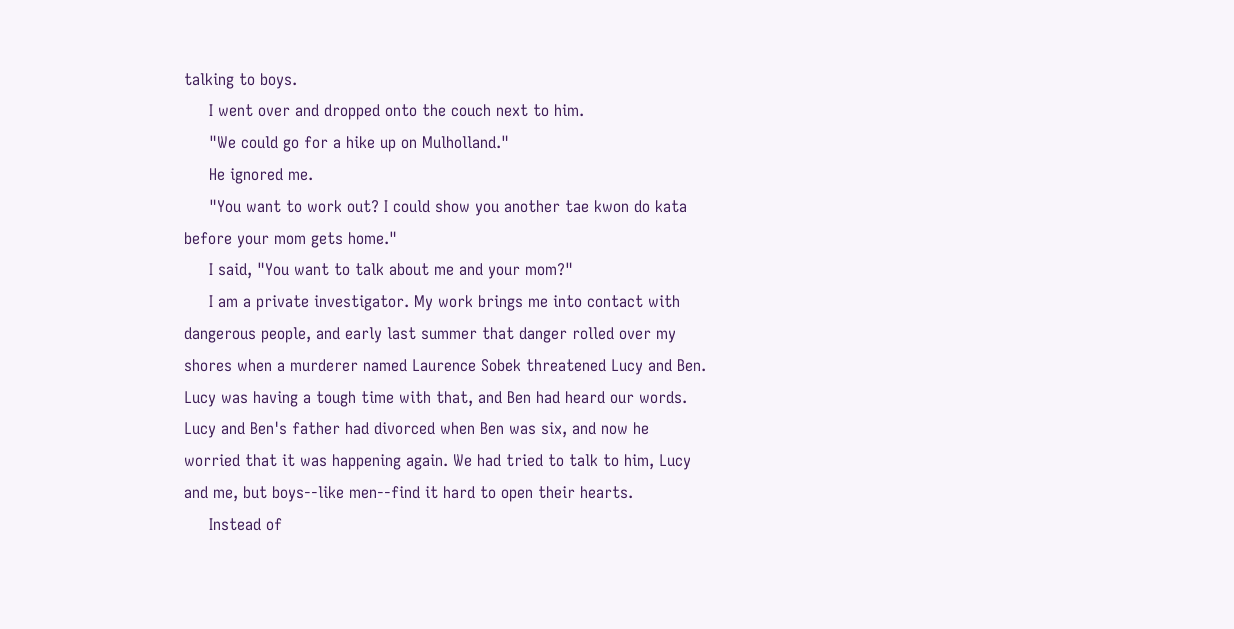talking to boys.
     I went over and dropped onto the couch next to him.
     "We could go for a hike up on Mulholland."
     He ignored me.
     "You want to work out? I could show you another tae kwon do kata before your mom gets home."
     I said, "You want to talk about me and your mom?"
     I am a private investigator. My work brings me into contact with dangerous people, and early last summer that danger rolled over my shores when a murderer named Laurence Sobek threatened Lucy and Ben. Lucy was having a tough time with that, and Ben had heard our words. Lucy and Ben's father had divorced when Ben was six, and now he worried that it was happening again. We had tried to talk to him, Lucy and me, but boys--like men--find it hard to open their hearts.
     Instead of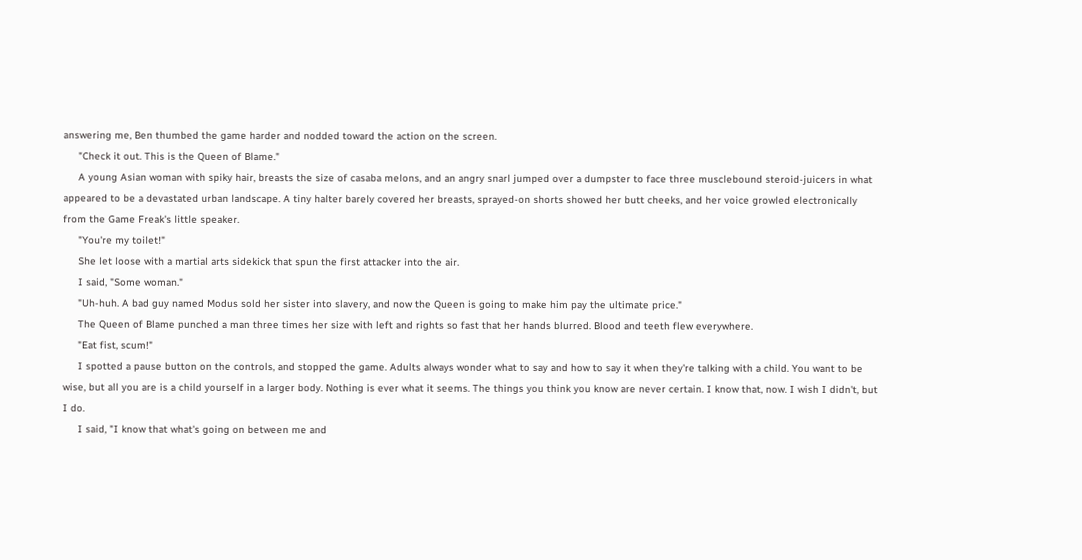answering me, Ben thumbed the game harder and nodded toward the action on the screen.
     "Check it out. This is the Queen of Blame."
     A young Asian woman with spiky hair, breasts the size of casaba melons, and an angry snarl jumped over a dumpster to face three musclebound steroid-juicers in what appeared to be a devastated urban landscape. A tiny halter barely covered her breasts, sprayed-on shorts showed her butt cheeks, and her voice growled electronically from the Game Freak's little speaker.
     "You're my toilet!"
     She let loose with a martial arts sidekick that spun the first attacker into the air.
     I said, "Some woman."
     "Uh-huh. A bad guy named Modus sold her sister into slavery, and now the Queen is going to make him pay the ultimate price."
     The Queen of Blame punched a man three times her size with left and rights so fast that her hands blurred. Blood and teeth flew everywhere.
     "Eat fist, scum!"
     I spotted a pause button on the controls, and stopped the game. Adults always wonder what to say and how to say it when they're talking with a child. You want to be wise, but all you are is a child yourself in a larger body. Nothing is ever what it seems. The things you think you know are never certain. I know that, now. I wish I didn't, but I do.
     I said, "I know that what's going on between me and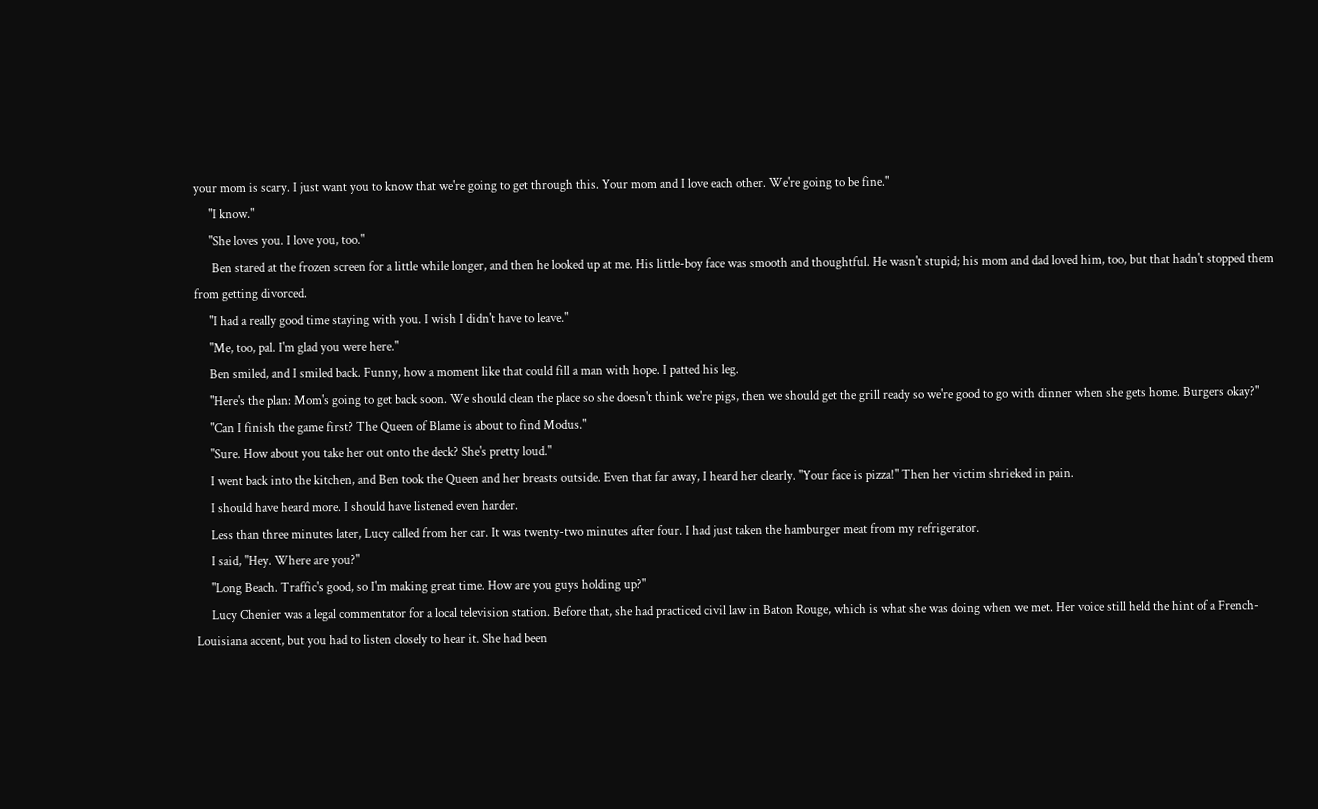your mom is scary. I just want you to know that we're going to get through this. Your mom and I love each other. We're going to be fine."
     "I know."
     "She loves you. I love you, too."
      Ben stared at the frozen screen for a little while longer, and then he looked up at me. His little-boy face was smooth and thoughtful. He wasn't stupid; his mom and dad loved him, too, but that hadn't stopped them from getting divorced.
     "I had a really good time staying with you. I wish I didn't have to leave."
     "Me, too, pal. I'm glad you were here."
     Ben smiled, and I smiled back. Funny, how a moment like that could fill a man with hope. I patted his leg.
     "Here's the plan: Mom's going to get back soon. We should clean the place so she doesn't think we're pigs, then we should get the grill ready so we're good to go with dinner when she gets home. Burgers okay?"
     "Can I finish the game first? The Queen of Blame is about to find Modus."
     "Sure. How about you take her out onto the deck? She's pretty loud."
     I went back into the kitchen, and Ben took the Queen and her breasts outside. Even that far away, I heard her clearly. "Your face is pizza!" Then her victim shrieked in pain.
     I should have heard more. I should have listened even harder.
     Less than three minutes later, Lucy called from her car. It was twenty-two minutes after four. I had just taken the hamburger meat from my refrigerator.
     I said, "Hey. Where are you?"
     "Long Beach. Traffic's good, so I'm making great time. How are you guys holding up?"
     Lucy Chenier was a legal commentator for a local television station. Before that, she had practiced civil law in Baton Rouge, which is what she was doing when we met. Her voice still held the hint of a French-Louisiana accent, but you had to listen closely to hear it. She had been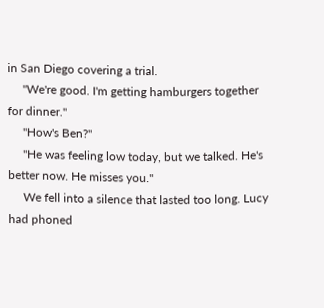in San Diego covering a trial.
     "We're good. I'm getting hamburgers together for dinner."
     "How's Ben?"
     "He was feeling low today, but we talked. He's better now. He misses you."
     We fell into a silence that lasted too long. Lucy had phoned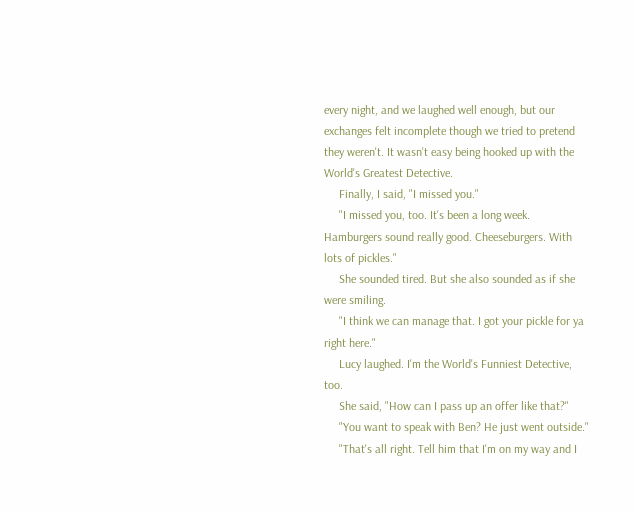every night, and we laughed well enough, but our exchanges felt incomplete though we tried to pretend they weren't. It wasn't easy being hooked up with the World's Greatest Detective.
     Finally, I said, "I missed you."
     "I missed you, too. It's been a long week. Hamburgers sound really good. Cheeseburgers. With lots of pickles."
     She sounded tired. But she also sounded as if she were smiling.
     "I think we can manage that. I got your pickle for ya right here."
     Lucy laughed. I'm the World's Funniest Detective, too.
     She said, "How can I pass up an offer like that?"
     "You want to speak with Ben? He just went outside."
     "That's all right. Tell him that I'm on my way and I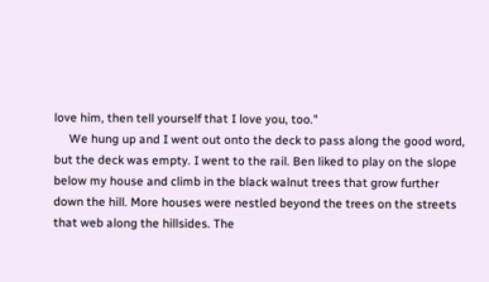love him, then tell yourself that I love you, too."
     We hung up and I went out onto the deck to pass along the good word, but the deck was empty. I went to the rail. Ben liked to play on the slope below my house and climb in the black walnut trees that grow further down the hill. More houses were nestled beyond the trees on the streets that web along the hillsides. The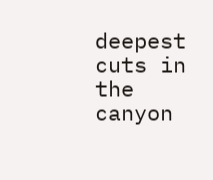deepest cuts in the canyon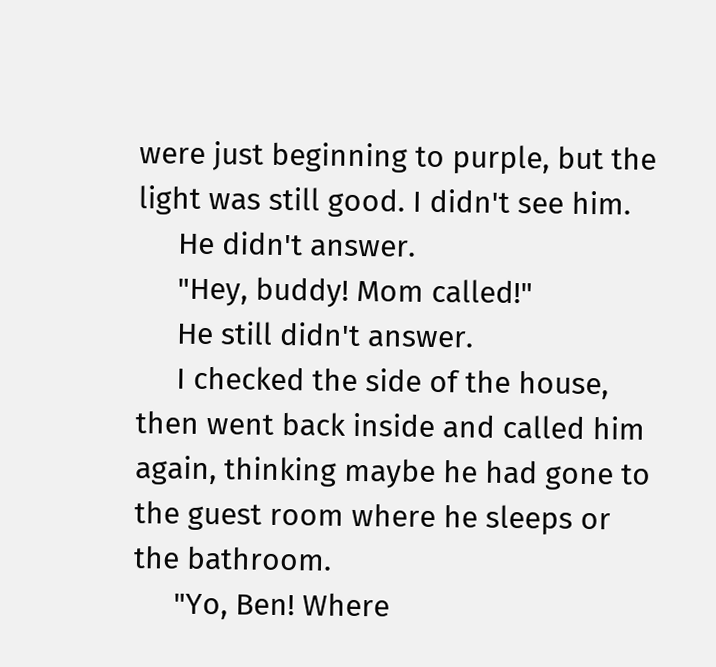were just beginning to purple, but the light was still good. I didn't see him.
     He didn't answer.
     "Hey, buddy! Mom called!"
     He still didn't answer.
     I checked the side of the house, then went back inside and called him again, thinking maybe he had gone to the guest room where he sleeps or the bathroom.
     "Yo, Ben! Where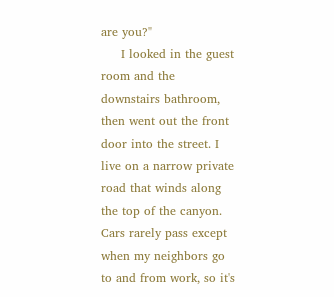are you?"
     I looked in the guest room and the downstairs bathroom, then went out the front door into the street. I live on a narrow private road that winds along the top of the canyon. Cars rarely pass except when my neighbors go to and from work, so it's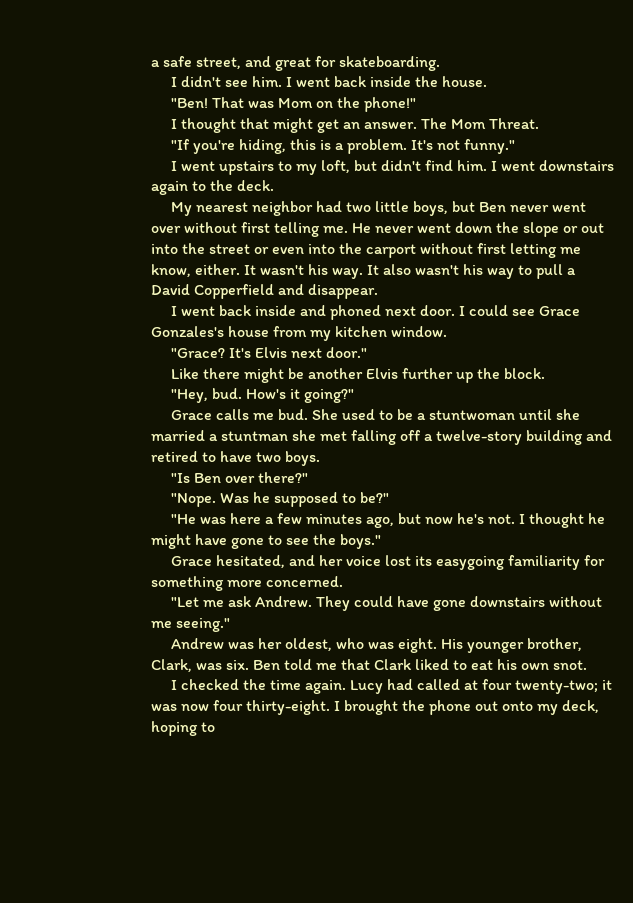a safe street, and great for skateboarding.
     I didn't see him. I went back inside the house.
     "Ben! That was Mom on the phone!"
     I thought that might get an answer. The Mom Threat.
     "If you're hiding, this is a problem. It's not funny."
     I went upstairs to my loft, but didn't find him. I went downstairs again to the deck.
     My nearest neighbor had two little boys, but Ben never went over without first telling me. He never went down the slope or out into the street or even into the carport without first letting me know, either. It wasn't his way. It also wasn't his way to pull a David Copperfield and disappear.
     I went back inside and phoned next door. I could see Grace Gonzales's house from my kitchen window.
     "Grace? It's Elvis next door."
     Like there might be another Elvis further up the block.
     "Hey, bud. How's it going?"
     Grace calls me bud. She used to be a stuntwoman until she married a stuntman she met falling off a twelve-story building and retired to have two boys.
     "Is Ben over there?"
     "Nope. Was he supposed to be?"
     "He was here a few minutes ago, but now he's not. I thought he might have gone to see the boys."
     Grace hesitated, and her voice lost its easygoing familiarity for something more concerned.
     "Let me ask Andrew. They could have gone downstairs without me seeing."
     Andrew was her oldest, who was eight. His younger brother, Clark, was six. Ben told me that Clark liked to eat his own snot.
     I checked the time again. Lucy had called at four twenty-two; it was now four thirty-eight. I brought the phone out onto my deck, hoping to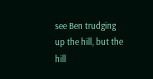see Ben trudging up the hill, but the hill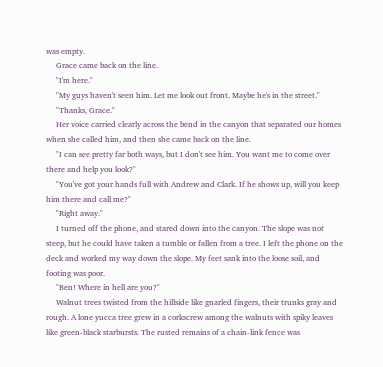was empty.
     Grace came back on the line.
     "I'm here."
     "My guys haven't seen him. Let me look out front. Maybe he's in the street."
     "Thanks, Grace."
     Her voice carried clearly across the bend in the canyon that separated our homes when she called him, and then she came back on the line.
     "I can see pretty far both ways, but I don't see him. You want me to come over there and help you look?"
     "You've got your hands full with Andrew and Clark. If he shows up, will you keep him there and call me?"
     "Right away."
     I turned off the phone, and stared down into the canyon. The slope was not steep, but he could have taken a tumble or fallen from a tree. I left the phone on the deck and worked my way down the slope. My feet sank into the loose soil, and footing was poor.
     "Ben! Where in hell are you?"
     Walnut trees twisted from the hillside like gnarled fingers, their trunks gray and rough. A lone yucca tree grew in a corkscrew among the walnuts with spiky leaves like green-black starbursts. The rusted remains of a chain-link fence was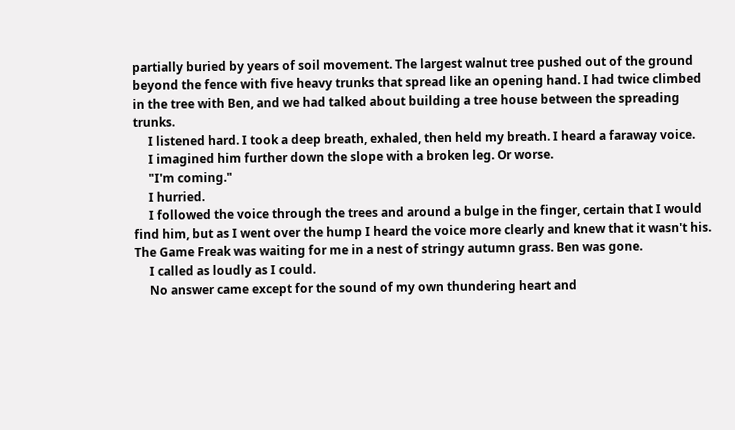partially buried by years of soil movement. The largest walnut tree pushed out of the ground beyond the fence with five heavy trunks that spread like an opening hand. I had twice climbed in the tree with Ben, and we had talked about building a tree house between the spreading trunks.
     I listened hard. I took a deep breath, exhaled, then held my breath. I heard a faraway voice.
     I imagined him further down the slope with a broken leg. Or worse.
     "I'm coming."
     I hurried.
     I followed the voice through the trees and around a bulge in the finger, certain that I would find him, but as I went over the hump I heard the voice more clearly and knew that it wasn't his. The Game Freak was waiting for me in a nest of stringy autumn grass. Ben was gone.
     I called as loudly as I could.
     No answer came except for the sound of my own thundering heart and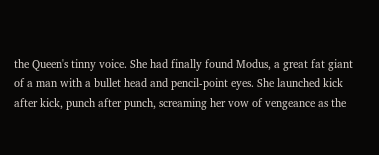the Queen's tinny voice. She had finally found Modus, a great fat giant of a man with a bullet head and pencil-point eyes. She launched kick after kick, punch after punch, screaming her vow of vengeance as the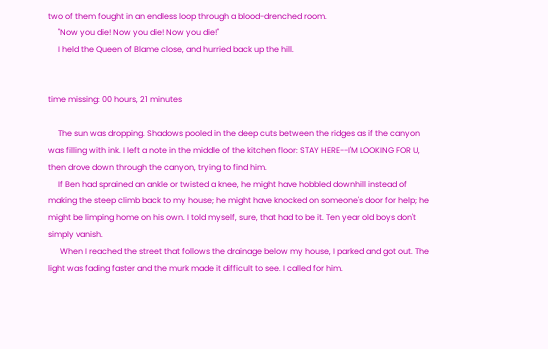two of them fought in an endless loop through a blood-drenched room.
     "Now you die! Now you die! Now you die!"
     I held the Queen of Blame close, and hurried back up the hill.


time missing: 00 hours, 21 minutes

     The sun was dropping. Shadows pooled in the deep cuts between the ridges as if the canyon was filling with ink. I left a note in the middle of the kitchen floor: STAY HERE--I'M LOOKING FOR U, then drove down through the canyon, trying to find him.
     If Ben had sprained an ankle or twisted a knee, he might have hobbled downhill instead of making the steep climb back to my house; he might have knocked on someone's door for help; he might be limping home on his own. I told myself, sure, that had to be it. Ten year old boys don't simply vanish.
      When I reached the street that follows the drainage below my house, I parked and got out. The light was fading faster and the murk made it difficult to see. I called for him.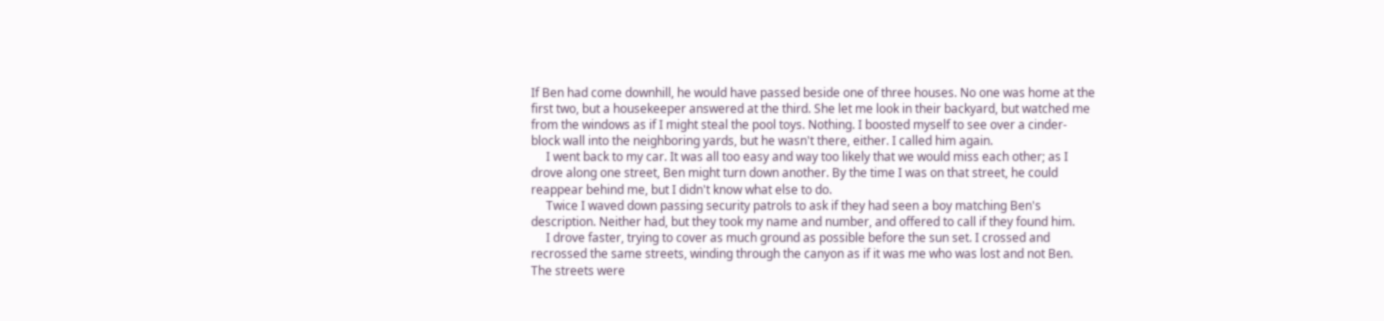If Ben had come downhill, he would have passed beside one of three houses. No one was home at the first two, but a housekeeper answered at the third. She let me look in their backyard, but watched me from the windows as if I might steal the pool toys. Nothing. I boosted myself to see over a cinder-block wall into the neighboring yards, but he wasn't there, either. I called him again.
     I went back to my car. It was all too easy and way too likely that we would miss each other; as I drove along one street, Ben might turn down another. By the time I was on that street, he could reappear behind me, but I didn't know what else to do.
     Twice I waved down passing security patrols to ask if they had seen a boy matching Ben's description. Neither had, but they took my name and number, and offered to call if they found him.
     I drove faster, trying to cover as much ground as possible before the sun set. I crossed and recrossed the same streets, winding through the canyon as if it was me who was lost and not Ben. The streets were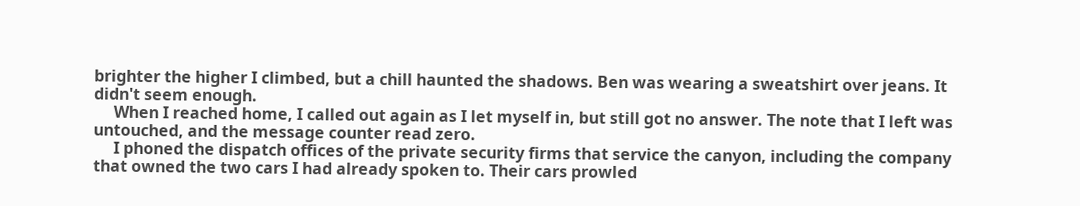brighter the higher I climbed, but a chill haunted the shadows. Ben was wearing a sweatshirt over jeans. It didn't seem enough.
     When I reached home, I called out again as I let myself in, but still got no answer. The note that I left was untouched, and the message counter read zero.
     I phoned the dispatch offices of the private security firms that service the canyon, including the company that owned the two cars I had already spoken to. Their cars prowled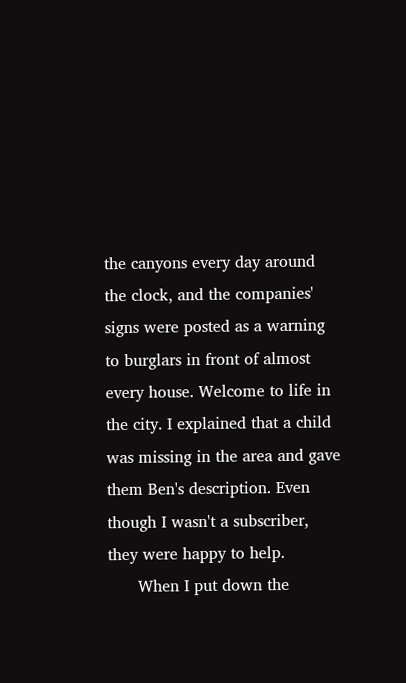the canyons every day around the clock, and the companies' signs were posted as a warning to burglars in front of almost every house. Welcome to life in the city. I explained that a child was missing in the area and gave them Ben's description. Even though I wasn't a subscriber, they were happy to help.
      When I put down the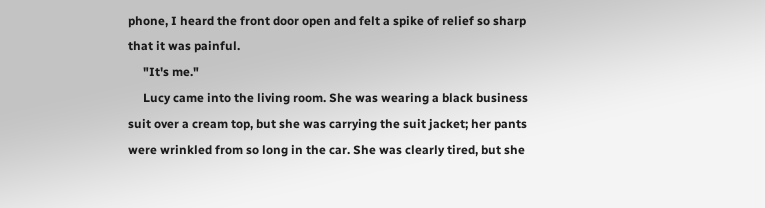phone, I heard the front door open and felt a spike of relief so sharp that it was painful.
     "It's me."
     Lucy came into the living room. She was wearing a black business suit over a cream top, but she was carrying the suit jacket; her pants were wrinkled from so long in the car. She was clearly tired, but she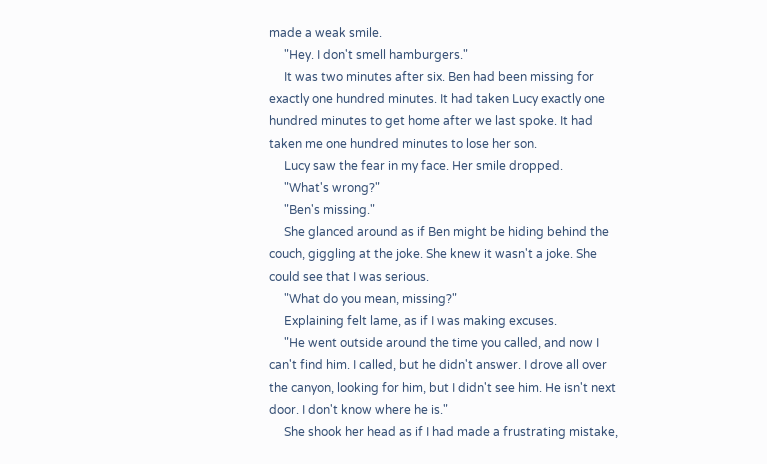made a weak smile.
     "Hey. I don't smell hamburgers."
     It was two minutes after six. Ben had been missing for exactly one hundred minutes. It had taken Lucy exactly one hundred minutes to get home after we last spoke. It had taken me one hundred minutes to lose her son.
     Lucy saw the fear in my face. Her smile dropped.
     "What's wrong?"
     "Ben's missing."
     She glanced around as if Ben might be hiding behind the couch, giggling at the joke. She knew it wasn't a joke. She could see that I was serious.
     "What do you mean, missing?"
     Explaining felt lame, as if I was making excuses.
     "He went outside around the time you called, and now I can't find him. I called, but he didn't answer. I drove all over the canyon, looking for him, but I didn't see him. He isn't next door. I don't know where he is."
     She shook her head as if I had made a frustrating mistake,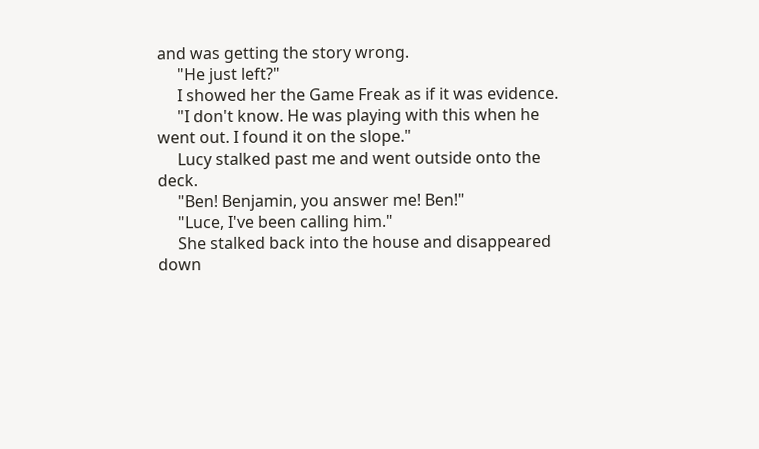and was getting the story wrong.
     "He just left?"
     I showed her the Game Freak as if it was evidence.
     "I don't know. He was playing with this when he went out. I found it on the slope."
     Lucy stalked past me and went outside onto the deck.
     "Ben! Benjamin, you answer me! Ben!"
     "Luce, I've been calling him."
     She stalked back into the house and disappeared down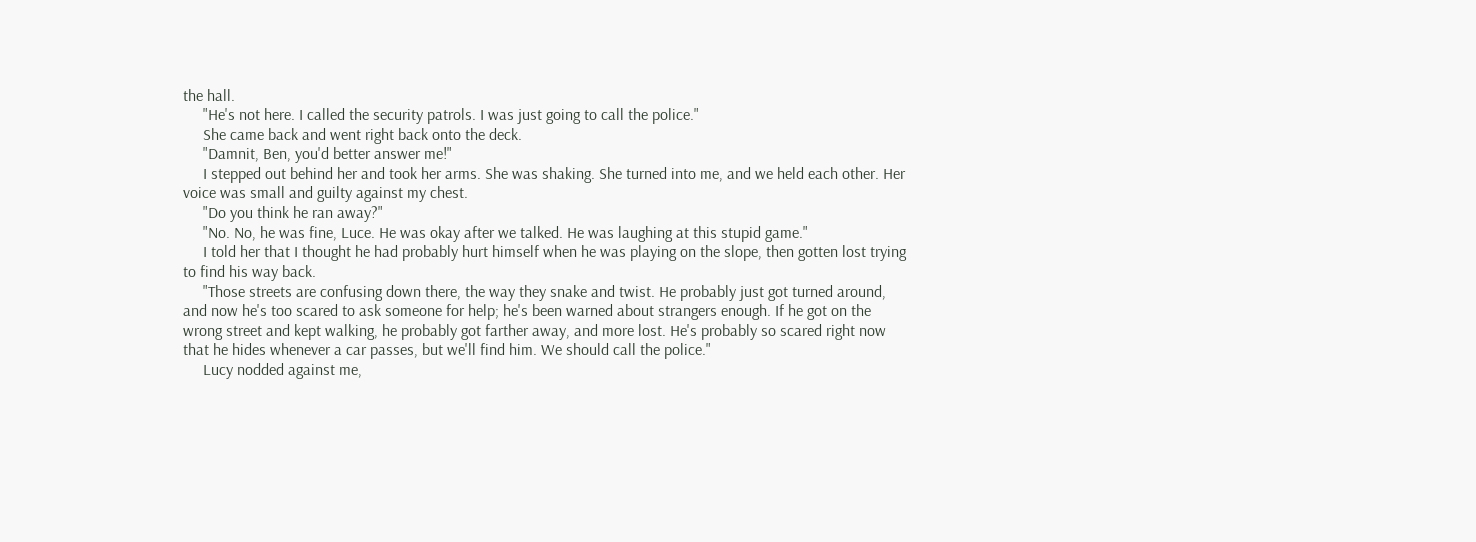the hall.
     "He's not here. I called the security patrols. I was just going to call the police."
     She came back and went right back onto the deck.
     "Damnit, Ben, you'd better answer me!"
     I stepped out behind her and took her arms. She was shaking. She turned into me, and we held each other. Her voice was small and guilty against my chest.
     "Do you think he ran away?"
     "No. No, he was fine, Luce. He was okay after we talked. He was laughing at this stupid game."
     I told her that I thought he had probably hurt himself when he was playing on the slope, then gotten lost trying to find his way back.
     "Those streets are confusing down there, the way they snake and twist. He probably just got turned around, and now he's too scared to ask someone for help; he's been warned about strangers enough. If he got on the wrong street and kept walking, he probably got farther away, and more lost. He's probably so scared right now that he hides whenever a car passes, but we'll find him. We should call the police."
     Lucy nodded against me,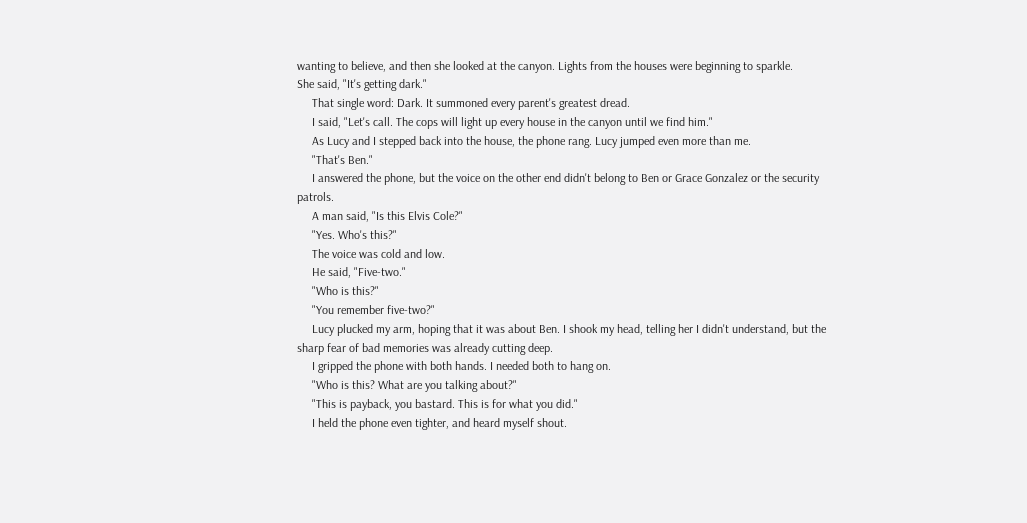wanting to believe, and then she looked at the canyon. Lights from the houses were beginning to sparkle.
She said, "It's getting dark."
     That single word: Dark. It summoned every parent's greatest dread.
     I said, "Let's call. The cops will light up every house in the canyon until we find him."
     As Lucy and I stepped back into the house, the phone rang. Lucy jumped even more than me.
     "That's Ben."
     I answered the phone, but the voice on the other end didn't belong to Ben or Grace Gonzalez or the security patrols.
     A man said, "Is this Elvis Cole?"
     "Yes. Who's this?"
     The voice was cold and low.
     He said, "Five-two."
     "Who is this?"
     "You remember five-two?"
     Lucy plucked my arm, hoping that it was about Ben. I shook my head, telling her I didn't understand, but the sharp fear of bad memories was already cutting deep.
     I gripped the phone with both hands. I needed both to hang on.
     "Who is this? What are you talking about?"
     "This is payback, you bastard. This is for what you did."
     I held the phone even tighter, and heard myself shout.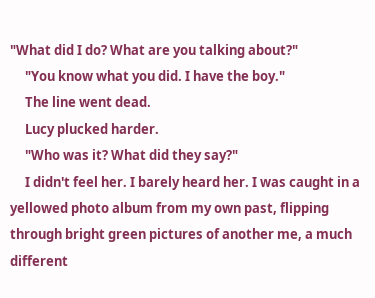"What did I do? What are you talking about?"
     "You know what you did. I have the boy."
     The line went dead.
     Lucy plucked harder.
     "Who was it? What did they say?"
     I didn't feel her. I barely heard her. I was caught in a yellowed photo album from my own past, flipping through bright green pictures of another me, a much different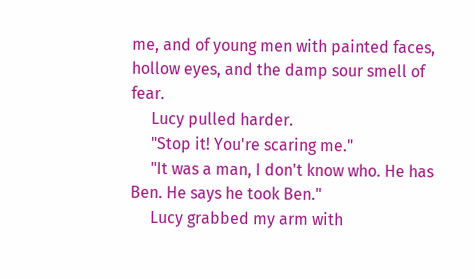me, and of young men with painted faces, hollow eyes, and the damp sour smell of fear.
     Lucy pulled harder.
     "Stop it! You're scaring me."
     "It was a man, I don't know who. He has Ben. He says he took Ben."
     Lucy grabbed my arm with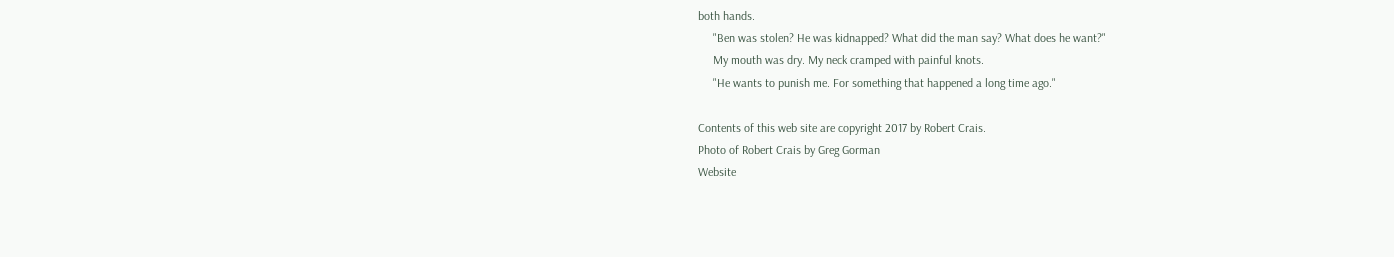both hands.
     "Ben was stolen? He was kidnapped? What did the man say? What does he want?"
     My mouth was dry. My neck cramped with painful knots.
     "He wants to punish me. For something that happened a long time ago."

Contents of this web site are copyright 2017 by Robert Crais.
Photo of Robert Crais by Greg Gorman
Website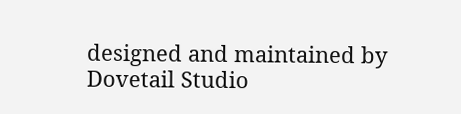designed and maintained by Dovetail Studio